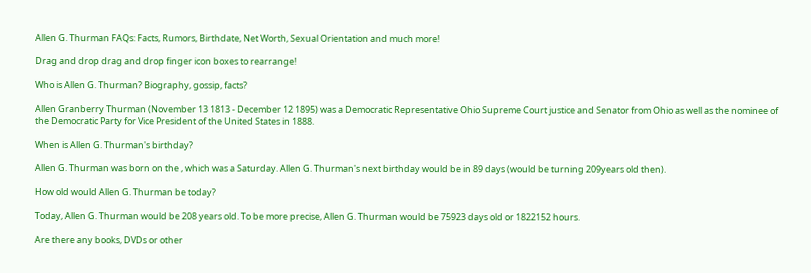Allen G. Thurman FAQs: Facts, Rumors, Birthdate, Net Worth, Sexual Orientation and much more!

Drag and drop drag and drop finger icon boxes to rearrange!

Who is Allen G. Thurman? Biography, gossip, facts?

Allen Granberry Thurman (November 13 1813 - December 12 1895) was a Democratic Representative Ohio Supreme Court justice and Senator from Ohio as well as the nominee of the Democratic Party for Vice President of the United States in 1888.

When is Allen G. Thurman's birthday?

Allen G. Thurman was born on the , which was a Saturday. Allen G. Thurman's next birthday would be in 89 days (would be turning 209years old then).

How old would Allen G. Thurman be today?

Today, Allen G. Thurman would be 208 years old. To be more precise, Allen G. Thurman would be 75923 days old or 1822152 hours.

Are there any books, DVDs or other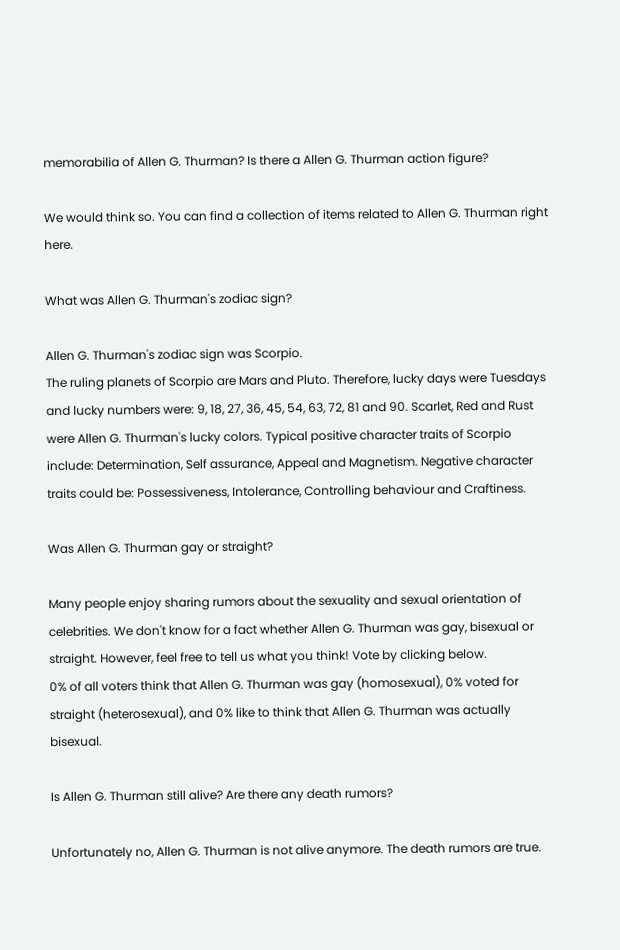memorabilia of Allen G. Thurman? Is there a Allen G. Thurman action figure?

We would think so. You can find a collection of items related to Allen G. Thurman right here.

What was Allen G. Thurman's zodiac sign?

Allen G. Thurman's zodiac sign was Scorpio.
The ruling planets of Scorpio are Mars and Pluto. Therefore, lucky days were Tuesdays and lucky numbers were: 9, 18, 27, 36, 45, 54, 63, 72, 81 and 90. Scarlet, Red and Rust were Allen G. Thurman's lucky colors. Typical positive character traits of Scorpio include: Determination, Self assurance, Appeal and Magnetism. Negative character traits could be: Possessiveness, Intolerance, Controlling behaviour and Craftiness.

Was Allen G. Thurman gay or straight?

Many people enjoy sharing rumors about the sexuality and sexual orientation of celebrities. We don't know for a fact whether Allen G. Thurman was gay, bisexual or straight. However, feel free to tell us what you think! Vote by clicking below.
0% of all voters think that Allen G. Thurman was gay (homosexual), 0% voted for straight (heterosexual), and 0% like to think that Allen G. Thurman was actually bisexual.

Is Allen G. Thurman still alive? Are there any death rumors?

Unfortunately no, Allen G. Thurman is not alive anymore. The death rumors are true.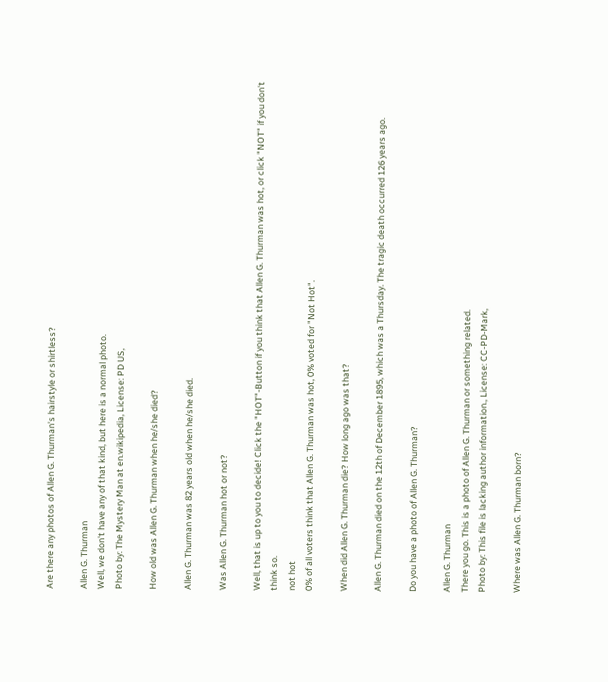Are there any photos of Allen G. Thurman's hairstyle or shirtless?

Allen G. Thurman
Well, we don't have any of that kind, but here is a normal photo.
Photo by: The Mystery Man at en.wikipedia, License: PD US,

How old was Allen G. Thurman when he/she died?

Allen G. Thurman was 82 years old when he/she died.

Was Allen G. Thurman hot or not?

Well, that is up to you to decide! Click the "HOT"-Button if you think that Allen G. Thurman was hot, or click "NOT" if you don't think so.
not hot
0% of all voters think that Allen G. Thurman was hot, 0% voted for "Not Hot".

When did Allen G. Thurman die? How long ago was that?

Allen G. Thurman died on the 12th of December 1895, which was a Thursday. The tragic death occurred 126 years ago.

Do you have a photo of Allen G. Thurman?

Allen G. Thurman
There you go. This is a photo of Allen G. Thurman or something related.
Photo by: This file is lacking author information., License: CC-PD-Mark,

Where was Allen G. Thurman born?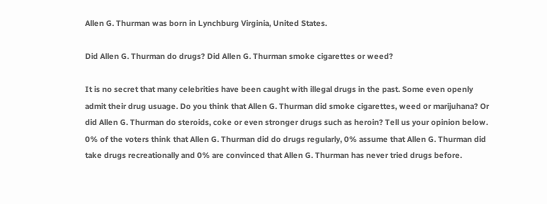Allen G. Thurman was born in Lynchburg Virginia, United States.

Did Allen G. Thurman do drugs? Did Allen G. Thurman smoke cigarettes or weed?

It is no secret that many celebrities have been caught with illegal drugs in the past. Some even openly admit their drug usuage. Do you think that Allen G. Thurman did smoke cigarettes, weed or marijuhana? Or did Allen G. Thurman do steroids, coke or even stronger drugs such as heroin? Tell us your opinion below.
0% of the voters think that Allen G. Thurman did do drugs regularly, 0% assume that Allen G. Thurman did take drugs recreationally and 0% are convinced that Allen G. Thurman has never tried drugs before.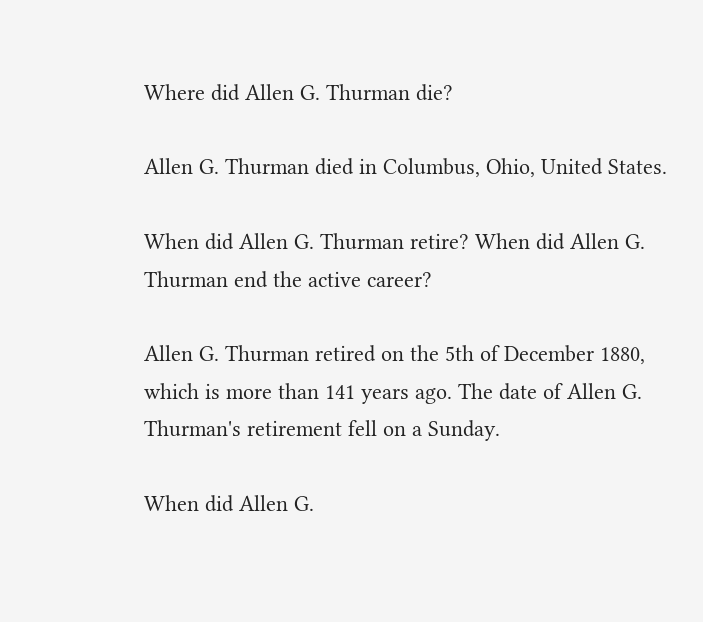Where did Allen G. Thurman die?

Allen G. Thurman died in Columbus, Ohio, United States.

When did Allen G. Thurman retire? When did Allen G. Thurman end the active career?

Allen G. Thurman retired on the 5th of December 1880, which is more than 141 years ago. The date of Allen G. Thurman's retirement fell on a Sunday.

When did Allen G.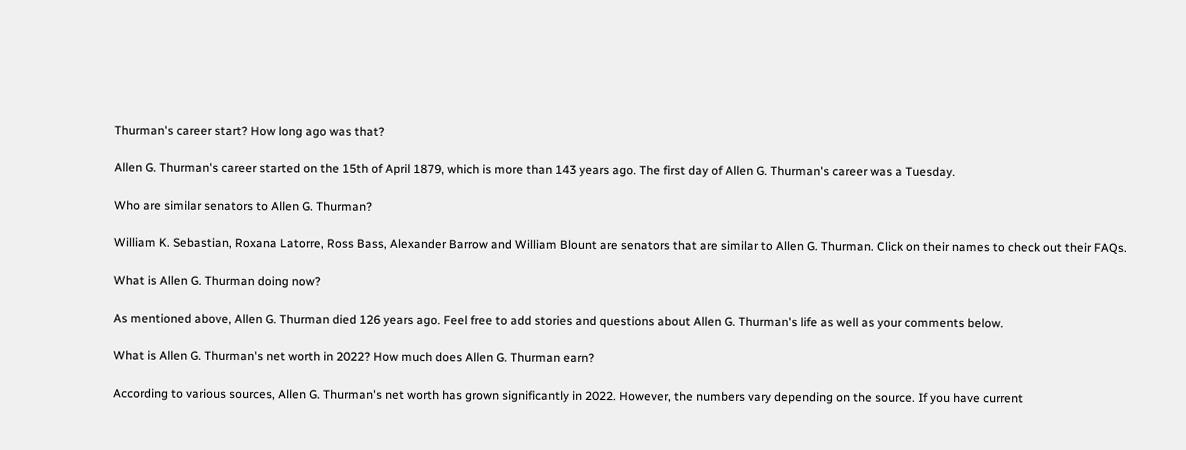Thurman's career start? How long ago was that?

Allen G. Thurman's career started on the 15th of April 1879, which is more than 143 years ago. The first day of Allen G. Thurman's career was a Tuesday.

Who are similar senators to Allen G. Thurman?

William K. Sebastian, Roxana Latorre, Ross Bass, Alexander Barrow and William Blount are senators that are similar to Allen G. Thurman. Click on their names to check out their FAQs.

What is Allen G. Thurman doing now?

As mentioned above, Allen G. Thurman died 126 years ago. Feel free to add stories and questions about Allen G. Thurman's life as well as your comments below.

What is Allen G. Thurman's net worth in 2022? How much does Allen G. Thurman earn?

According to various sources, Allen G. Thurman's net worth has grown significantly in 2022. However, the numbers vary depending on the source. If you have current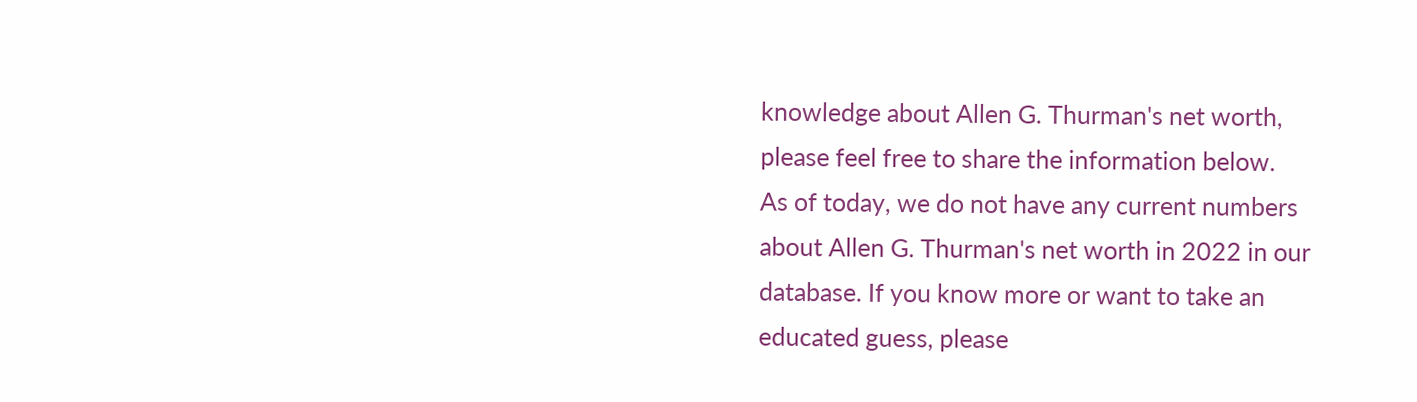knowledge about Allen G. Thurman's net worth, please feel free to share the information below.
As of today, we do not have any current numbers about Allen G. Thurman's net worth in 2022 in our database. If you know more or want to take an educated guess, please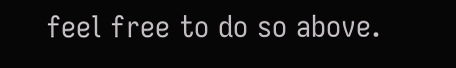feel free to do so above.